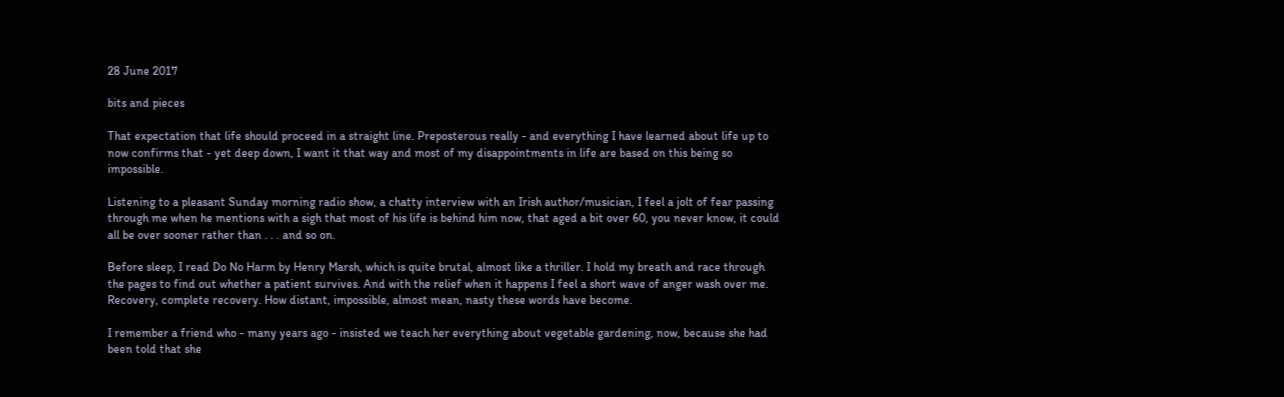28 June 2017

bits and pieces

That expectation that life should proceed in a straight line. Preposterous really - and everything I have learned about life up to now confirms that - yet deep down, I want it that way and most of my disappointments in life are based on this being so impossible.

Listening to a pleasant Sunday morning radio show, a chatty interview with an Irish author/musician, I feel a jolt of fear passing through me when he mentions with a sigh that most of his life is behind him now, that aged a bit over 60, you never know, it could all be over sooner rather than . . . and so on.

Before sleep, I read Do No Harm by Henry Marsh, which is quite brutal, almost like a thriller. I hold my breath and race through the pages to find out whether a patient survives. And with the relief when it happens I feel a short wave of anger wash over me. Recovery, complete recovery. How distant, impossible, almost mean, nasty these words have become.

I remember a friend who - many years ago - insisted we teach her everything about vegetable gardening, now, because she had been told that she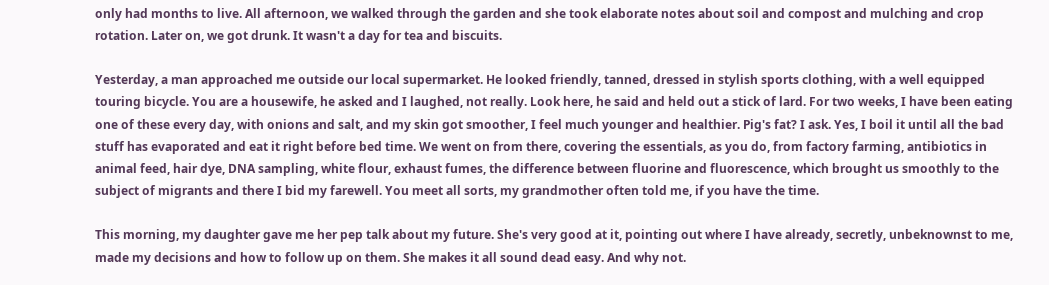only had months to live. All afternoon, we walked through the garden and she took elaborate notes about soil and compost and mulching and crop rotation. Later on, we got drunk. It wasn't a day for tea and biscuits.

Yesterday, a man approached me outside our local supermarket. He looked friendly, tanned, dressed in stylish sports clothing, with a well equipped touring bicycle. You are a housewife, he asked and I laughed, not really. Look here, he said and held out a stick of lard. For two weeks, I have been eating one of these every day, with onions and salt, and my skin got smoother, I feel much younger and healthier. Pig's fat? I ask. Yes, I boil it until all the bad stuff has evaporated and eat it right before bed time. We went on from there, covering the essentials, as you do, from factory farming, antibiotics in animal feed, hair dye, DNA sampling, white flour, exhaust fumes, the difference between fluorine and fluorescence, which brought us smoothly to the subject of migrants and there I bid my farewell. You meet all sorts, my grandmother often told me, if you have the time.

This morning, my daughter gave me her pep talk about my future. She's very good at it, pointing out where I have already, secretly, unbeknownst to me, made my decisions and how to follow up on them. She makes it all sound dead easy. And why not.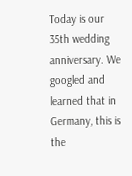Today is our 35th wedding anniversary. We googled and learned that in Germany, this is the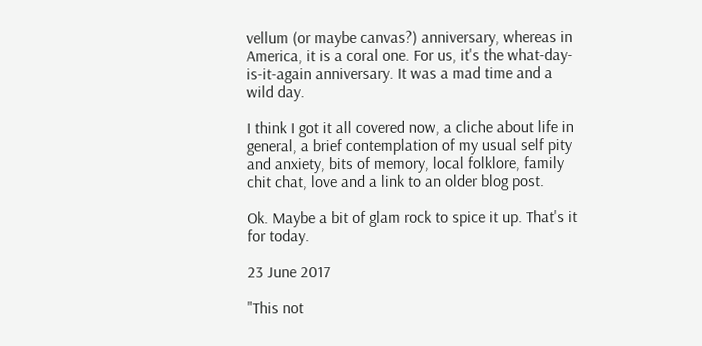vellum (or maybe canvas?) anniversary, whereas in America, it is a coral one. For us, it's the what-day-is-it-again anniversary. It was a mad time and a wild day.

I think I got it all covered now, a cliche about life in general, a brief contemplation of my usual self pity and anxiety, bits of memory, local folklore, family chit chat, love and a link to an older blog post.

Ok. Maybe a bit of glam rock to spice it up. That's it for today.

23 June 2017

"This not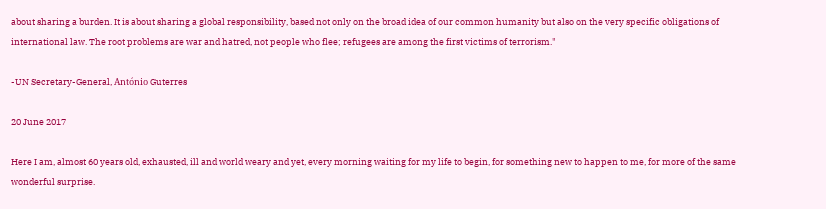about sharing a burden. It is about sharing a global responsibility, based not only on the broad idea of our common humanity but also on the very specific obligations of international law. The root problems are war and hatred, not people who flee; refugees are among the first victims of terrorism."

-UN Secretary-General, António Guterres

20 June 2017

Here I am, almost 60 years old, exhausted, ill and world weary and yet, every morning waiting for my life to begin, for something new to happen to me, for more of the same wonderful surprise.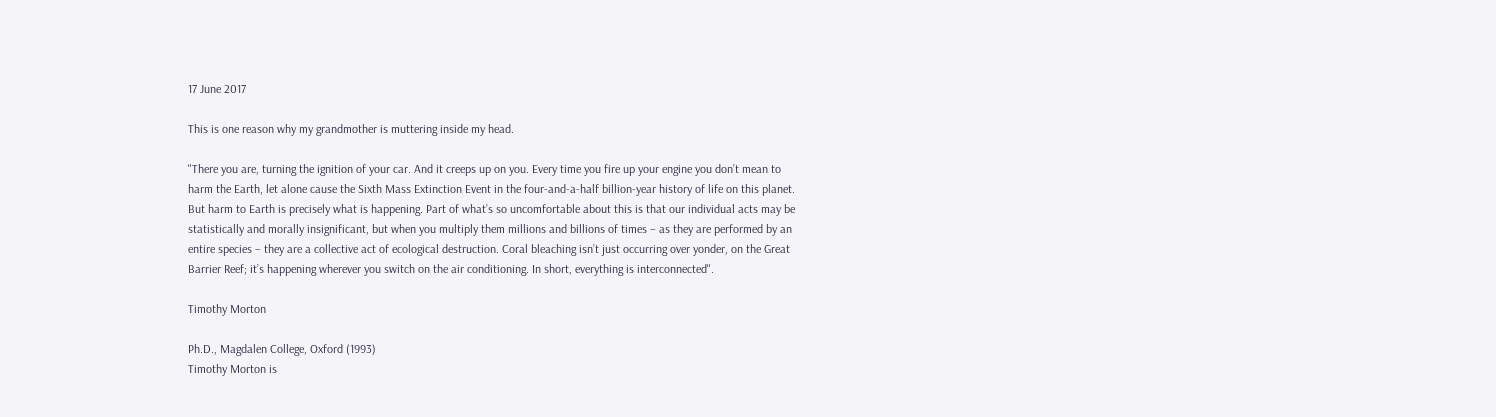17 June 2017

This is one reason why my grandmother is muttering inside my head.

"There you are, turning the ignition of your car. And it creeps up on you. Every time you fire up your engine you don’t mean to harm the Earth, let alone cause the Sixth Mass Extinction Event in the four-and-a-half billion-year history of life on this planet. But harm to Earth is precisely what is happening. Part of what’s so uncomfortable about this is that our individual acts may be statistically and morally insignificant, but when you multiply them millions and billions of times – as they are performed by an entire species – they are a collective act of ecological destruction. Coral bleaching isn’t just occurring over yonder, on the Great Barrier Reef; it’s happening wherever you switch on the air conditioning. In short, everything is interconnected".

Timothy Morton

Ph.D., Magdalen College, Oxford (1993)
Timothy Morton is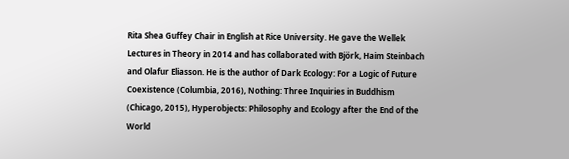Rita Shea Guffey Chair in English at Rice University. He gave the Wellek Lectures in Theory in 2014 and has collaborated with Björk, Haim Steinbach and Olafur Eliasson. He is the author of Dark Ecology: For a Logic of Future Coexistence (Columbia, 2016), Nothing: Three Inquiries in Buddhism (Chicago, 2015), Hyperobjects: Philosophy and Ecology after the End of the World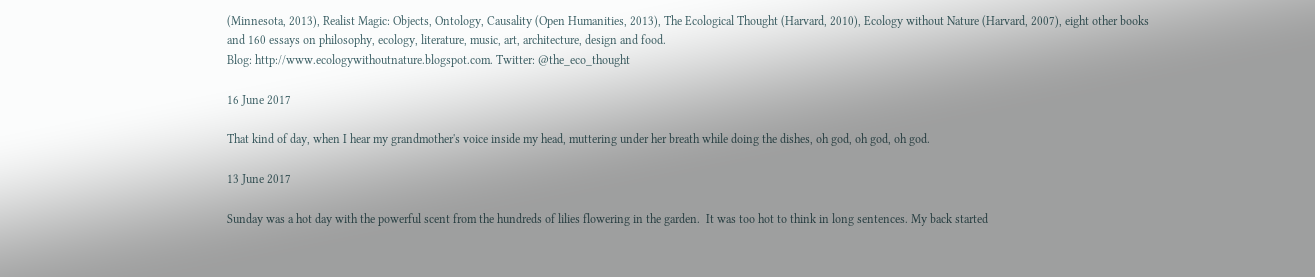(Minnesota, 2013), Realist Magic: Objects, Ontology, Causality (Open Humanities, 2013), The Ecological Thought (Harvard, 2010), Ecology without Nature (Harvard, 2007), eight other books and 160 essays on philosophy, ecology, literature, music, art, architecture, design and food.
Blog: http://www.ecologywithoutnature.blogspot.com. Twitter: @the_eco_thought

16 June 2017

That kind of day, when I hear my grandmother's voice inside my head, muttering under her breath while doing the dishes, oh god, oh god, oh god.

13 June 2017

Sunday was a hot day with the powerful scent from the hundreds of lilies flowering in the garden.  It was too hot to think in long sentences. My back started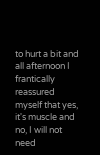to hurt a bit and all afternoon I frantically reassured myself that yes, it's muscle and no, I will not need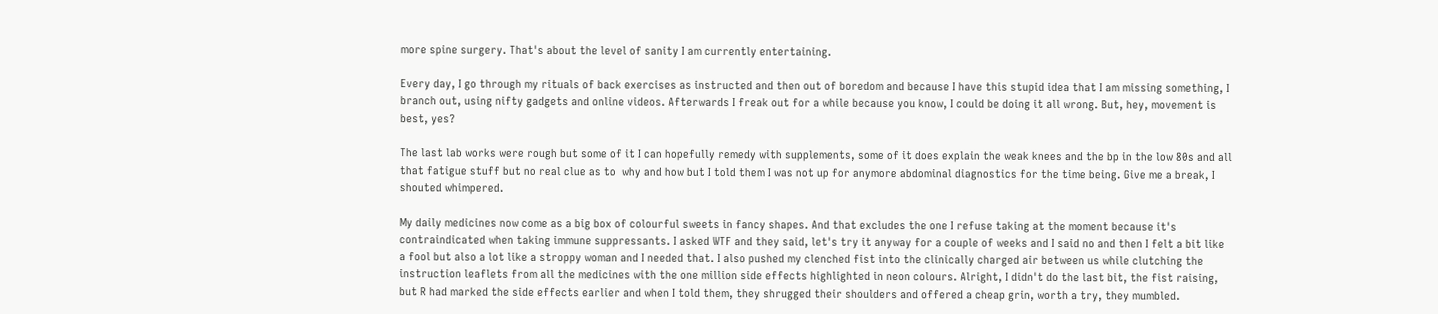more spine surgery. That's about the level of sanity I am currently entertaining.

Every day, I go through my rituals of back exercises as instructed and then out of boredom and because I have this stupid idea that I am missing something, I branch out, using nifty gadgets and online videos. Afterwards I freak out for a while because you know, I could be doing it all wrong. But, hey, movement is best, yes?

The last lab works were rough but some of it I can hopefully remedy with supplements, some of it does explain the weak knees and the bp in the low 80s and all that fatigue stuff but no real clue as to  why and how but I told them I was not up for anymore abdominal diagnostics for the time being. Give me a break, I shouted whimpered.

My daily medicines now come as a big box of colourful sweets in fancy shapes. And that excludes the one I refuse taking at the moment because it's contraindicated when taking immune suppressants. I asked WTF and they said, let's try it anyway for a couple of weeks and I said no and then I felt a bit like a fool but also a lot like a stroppy woman and I needed that. I also pushed my clenched fist into the clinically charged air between us while clutching the instruction leaflets from all the medicines with the one million side effects highlighted in neon colours. Alright, I didn't do the last bit, the fist raising, but R had marked the side effects earlier and when I told them, they shrugged their shoulders and offered a cheap grin, worth a try, they mumbled.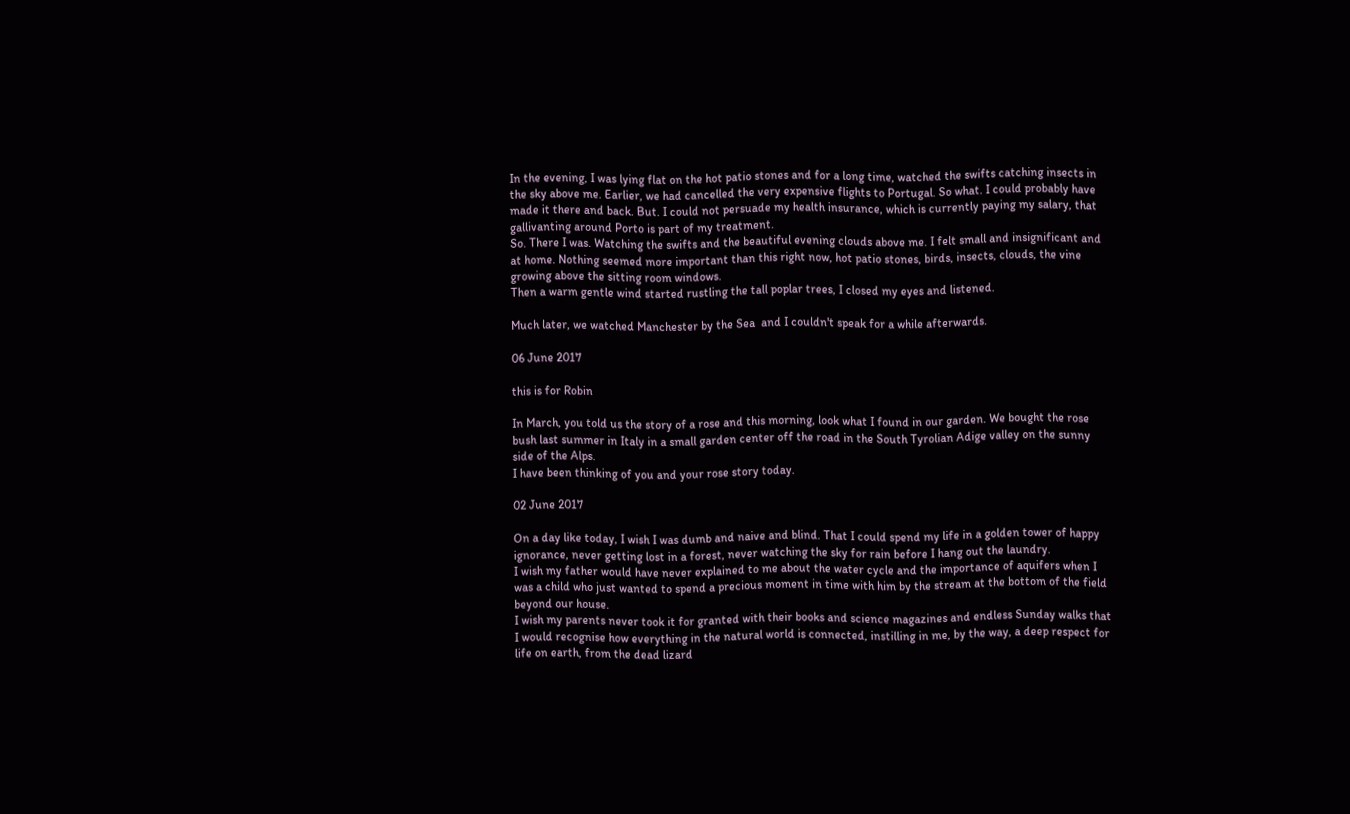In the evening, I was lying flat on the hot patio stones and for a long time, watched the swifts catching insects in the sky above me. Earlier, we had cancelled the very expensive flights to Portugal. So what. I could probably have made it there and back. But. I could not persuade my health insurance, which is currently paying my salary, that gallivanting around Porto is part of my treatment.
So. There I was. Watching the swifts and the beautiful evening clouds above me. I felt small and insignificant and at home. Nothing seemed more important than this right now, hot patio stones, birds, insects, clouds, the vine growing above the sitting room windows.
Then a warm gentle wind started rustling the tall poplar trees, I closed my eyes and listened.

Much later, we watched Manchester by the Sea  and I couldn't speak for a while afterwards.

06 June 2017

this is for Robin

In March, you told us the story of a rose and this morning, look what I found in our garden. We bought the rose bush last summer in Italy in a small garden center off the road in the South Tyrolian Adige valley on the sunny side of the Alps.
I have been thinking of you and your rose story today.

02 June 2017

On a day like today, I wish I was dumb and naive and blind. That I could spend my life in a golden tower of happy ignorance, never getting lost in a forest, never watching the sky for rain before I hang out the laundry.
I wish my father would have never explained to me about the water cycle and the importance of aquifers when I was a child who just wanted to spend a precious moment in time with him by the stream at the bottom of the field beyond our house.
I wish my parents never took it for granted with their books and science magazines and endless Sunday walks that I would recognise how everything in the natural world is connected, instilling in me, by the way, a deep respect for life on earth, from the dead lizard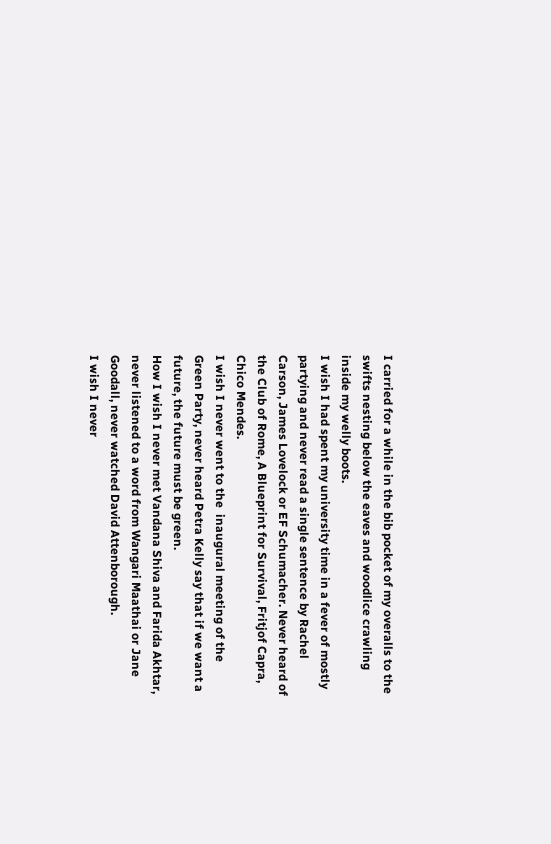I carried for a while in the bib pocket of my overalls to the swifts nesting below the eaves and woodlice crawling inside my welly boots.
I wish I had spent my university time in a fever of mostly partying and never read a single sentence by Rachel Carson, James Lovelock or EF Schumacher. Never heard of the Club of Rome, A Blueprint for Survival, Fritjof Capra, Chico Mendes.
I wish I never went to the  inaugural meeting of the Green Party, never heard Petra Kelly say that if we want a future, the future must be green.
How I wish I never met Vandana Shiva and Farida Akhtar, never listened to a word from Wangari Maathai or Jane Goodall, never watched David Attenborough.
I wish I never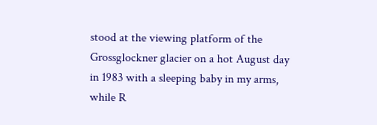stood at the viewing platform of the Grossglockner glacier on a hot August day in 1983 with a sleeping baby in my arms, while R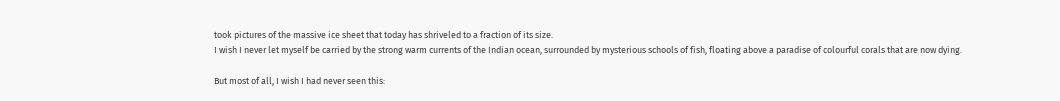took pictures of the massive ice sheet that today has shriveled to a fraction of its size.
I wish I never let myself be carried by the strong warm currents of the Indian ocean, surrounded by mysterious schools of fish, floating above a paradise of colourful corals that are now dying.

But most of all, I wish I had never seen this: